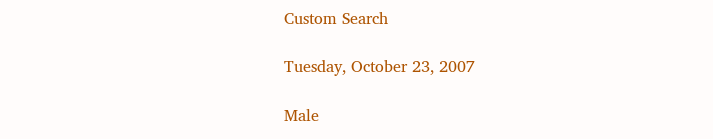Custom Search

Tuesday, October 23, 2007

Male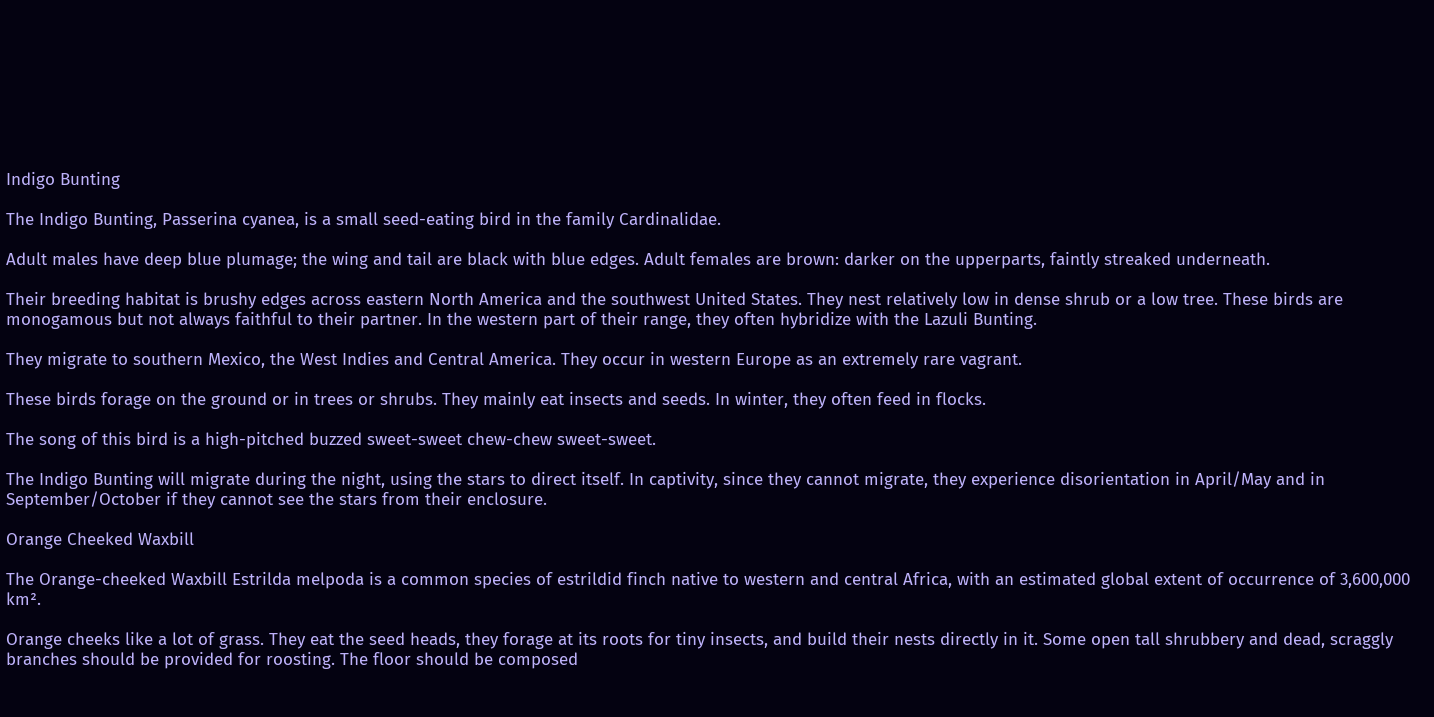Indigo Bunting

The Indigo Bunting, Passerina cyanea, is a small seed-eating bird in the family Cardinalidae.

Adult males have deep blue plumage; the wing and tail are black with blue edges. Adult females are brown: darker on the upperparts, faintly streaked underneath.

Their breeding habitat is brushy edges across eastern North America and the southwest United States. They nest relatively low in dense shrub or a low tree. These birds are monogamous but not always faithful to their partner. In the western part of their range, they often hybridize with the Lazuli Bunting.

They migrate to southern Mexico, the West Indies and Central America. They occur in western Europe as an extremely rare vagrant.

These birds forage on the ground or in trees or shrubs. They mainly eat insects and seeds. In winter, they often feed in flocks.

The song of this bird is a high-pitched buzzed sweet-sweet chew-chew sweet-sweet.

The Indigo Bunting will migrate during the night, using the stars to direct itself. In captivity, since they cannot migrate, they experience disorientation in April/May and in September/October if they cannot see the stars from their enclosure.

Orange Cheeked Waxbill

The Orange-cheeked Waxbill Estrilda melpoda is a common species of estrildid finch native to western and central Africa, with an estimated global extent of occurrence of 3,600,000 km².

Orange cheeks like a lot of grass. They eat the seed heads, they forage at its roots for tiny insects, and build their nests directly in it. Some open tall shrubbery and dead, scraggly branches should be provided for roosting. The floor should be composed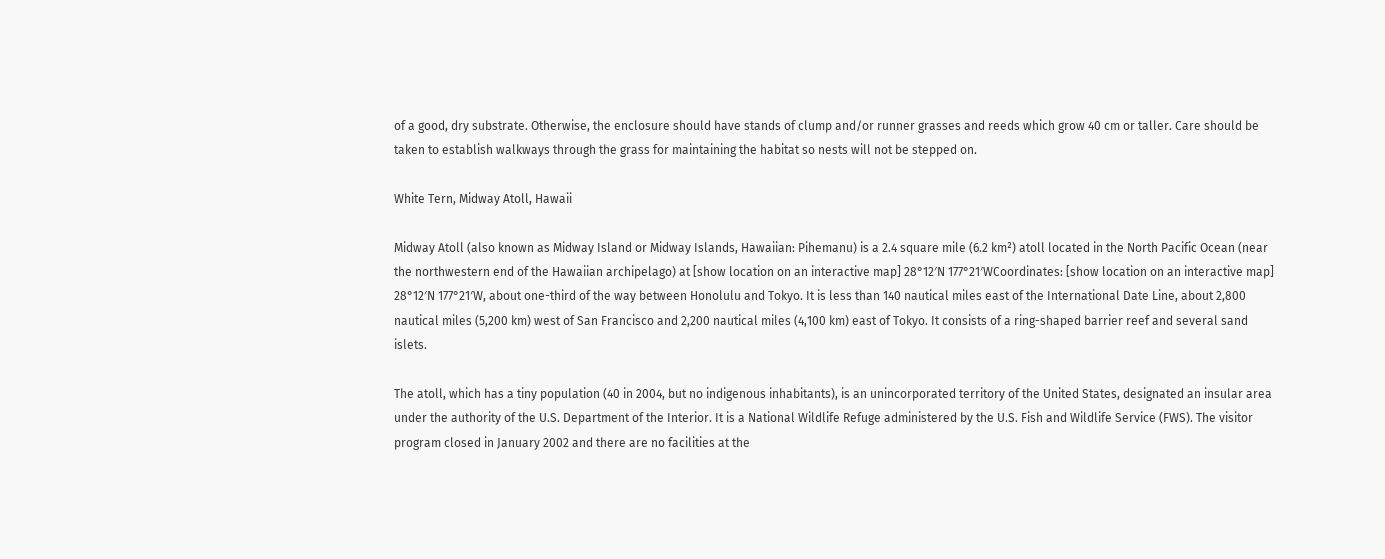of a good, dry substrate. Otherwise, the enclosure should have stands of clump and/or runner grasses and reeds which grow 40 cm or taller. Care should be taken to establish walkways through the grass for maintaining the habitat so nests will not be stepped on.

White Tern, Midway Atoll, Hawaii

Midway Atoll (also known as Midway Island or Midway Islands, Hawaiian: Pihemanu) is a 2.4 square mile (6.2 km²) atoll located in the North Pacific Ocean (near the northwestern end of the Hawaiian archipelago) at [show location on an interactive map] 28°12′N 177°21′WCoordinates: [show location on an interactive map] 28°12′N 177°21′W, about one-third of the way between Honolulu and Tokyo. It is less than 140 nautical miles east of the International Date Line, about 2,800 nautical miles (5,200 km) west of San Francisco and 2,200 nautical miles (4,100 km) east of Tokyo. It consists of a ring-shaped barrier reef and several sand islets.

The atoll, which has a tiny population (40 in 2004, but no indigenous inhabitants), is an unincorporated territory of the United States, designated an insular area under the authority of the U.S. Department of the Interior. It is a National Wildlife Refuge administered by the U.S. Fish and Wildlife Service (FWS). The visitor program closed in January 2002 and there are no facilities at the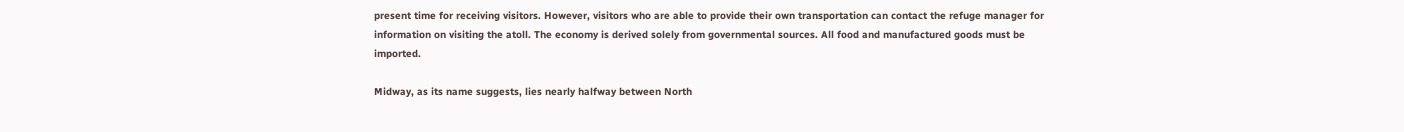present time for receiving visitors. However, visitors who are able to provide their own transportation can contact the refuge manager for information on visiting the atoll. The economy is derived solely from governmental sources. All food and manufactured goods must be imported.

Midway, as its name suggests, lies nearly halfway between North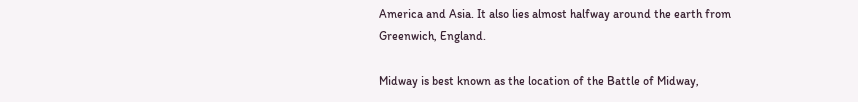America and Asia. It also lies almost halfway around the earth from Greenwich, England.

Midway is best known as the location of the Battle of Midway,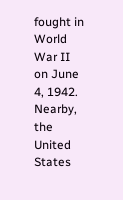fought in World War II on June 4, 1942. Nearby, the United States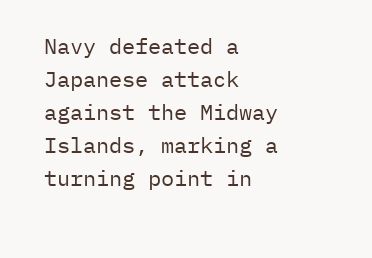Navy defeated a Japanese attack against the Midway Islands, marking a turning point in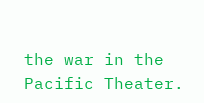the war in the Pacific Theater.